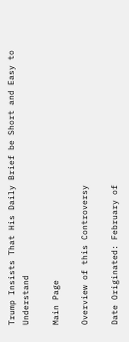Trump Insists That His Daily Brief be Short and Easy to Understand

Main Page

Overview of this Controversy

Date Originated: February of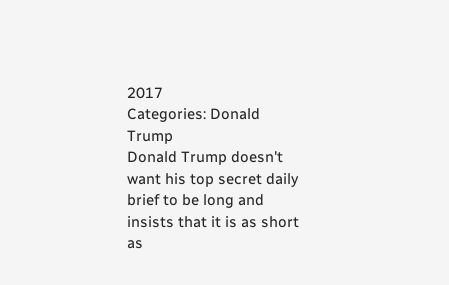2017
Categories: Donald Trump
Donald Trump doesn't want his top secret daily brief to be long and insists that it is as short as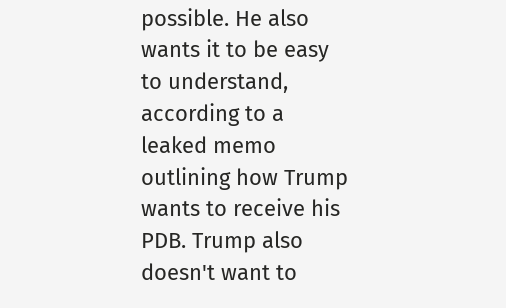possible. He also wants it to be easy to understand, according to a leaked memo outlining how Trump wants to receive his PDB. Trump also doesn't want to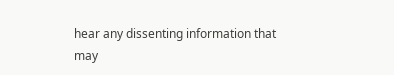hear any dissenting information that may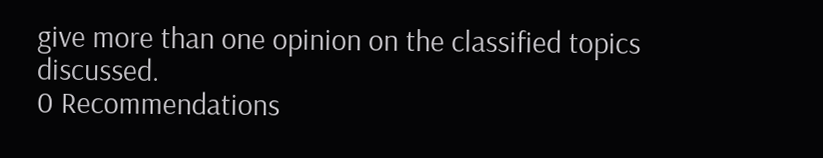give more than one opinion on the classified topics discussed.
0 Recommendations